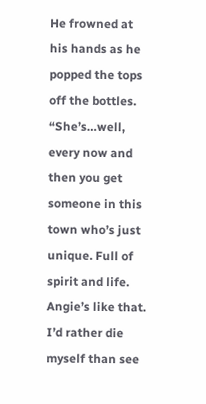He frowned at his hands as he popped the tops off the bottles. “She’s…well, every now and then you get someone in this town who’s just unique. Full of spirit and life. Angie’s like that. I’d rather die myself than see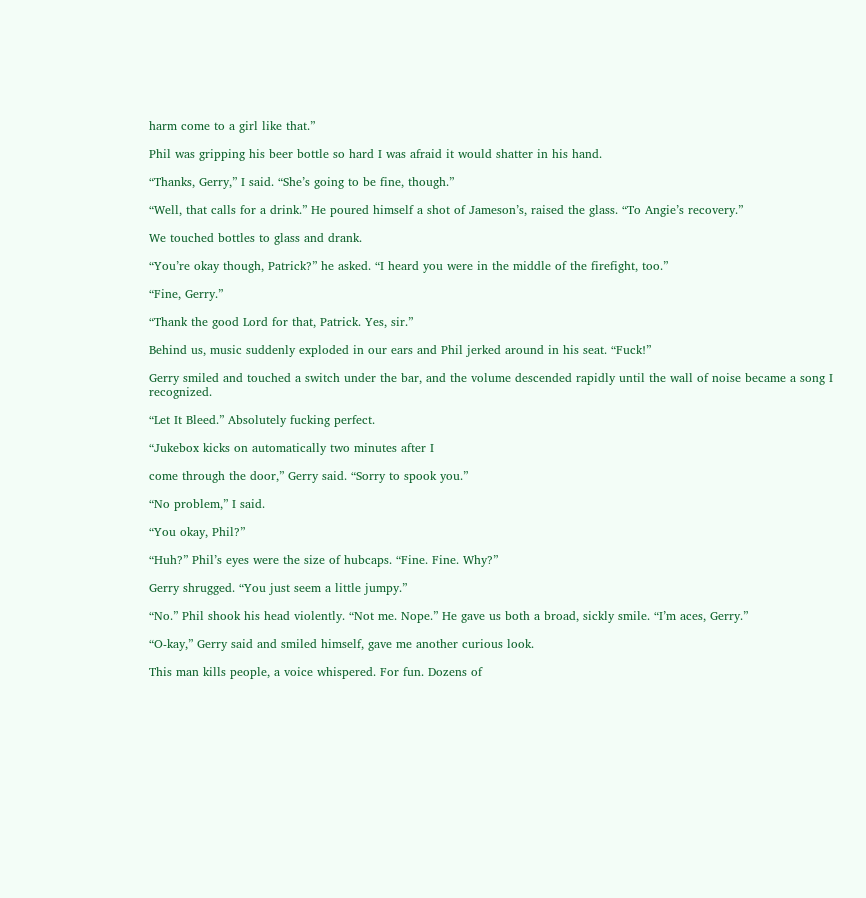harm come to a girl like that.”

Phil was gripping his beer bottle so hard I was afraid it would shatter in his hand.

“Thanks, Gerry,” I said. “She’s going to be fine, though.”

“Well, that calls for a drink.” He poured himself a shot of Jameson’s, raised the glass. “To Angie’s recovery.”

We touched bottles to glass and drank.

“You’re okay though, Patrick?” he asked. “I heard you were in the middle of the firefight, too.”

“Fine, Gerry.”

“Thank the good Lord for that, Patrick. Yes, sir.”

Behind us, music suddenly exploded in our ears and Phil jerked around in his seat. “Fuck!”

Gerry smiled and touched a switch under the bar, and the volume descended rapidly until the wall of noise became a song I recognized.

“Let It Bleed.” Absolutely fucking perfect.

“Jukebox kicks on automatically two minutes after I

come through the door,” Gerry said. “Sorry to spook you.”

“No problem,” I said.

“You okay, Phil?”

“Huh?” Phil’s eyes were the size of hubcaps. “Fine. Fine. Why?”

Gerry shrugged. “You just seem a little jumpy.”

“No.” Phil shook his head violently. “Not me. Nope.” He gave us both a broad, sickly smile. “I’m aces, Gerry.”

“O-kay,” Gerry said and smiled himself, gave me another curious look.

This man kills people, a voice whispered. For fun. Dozens of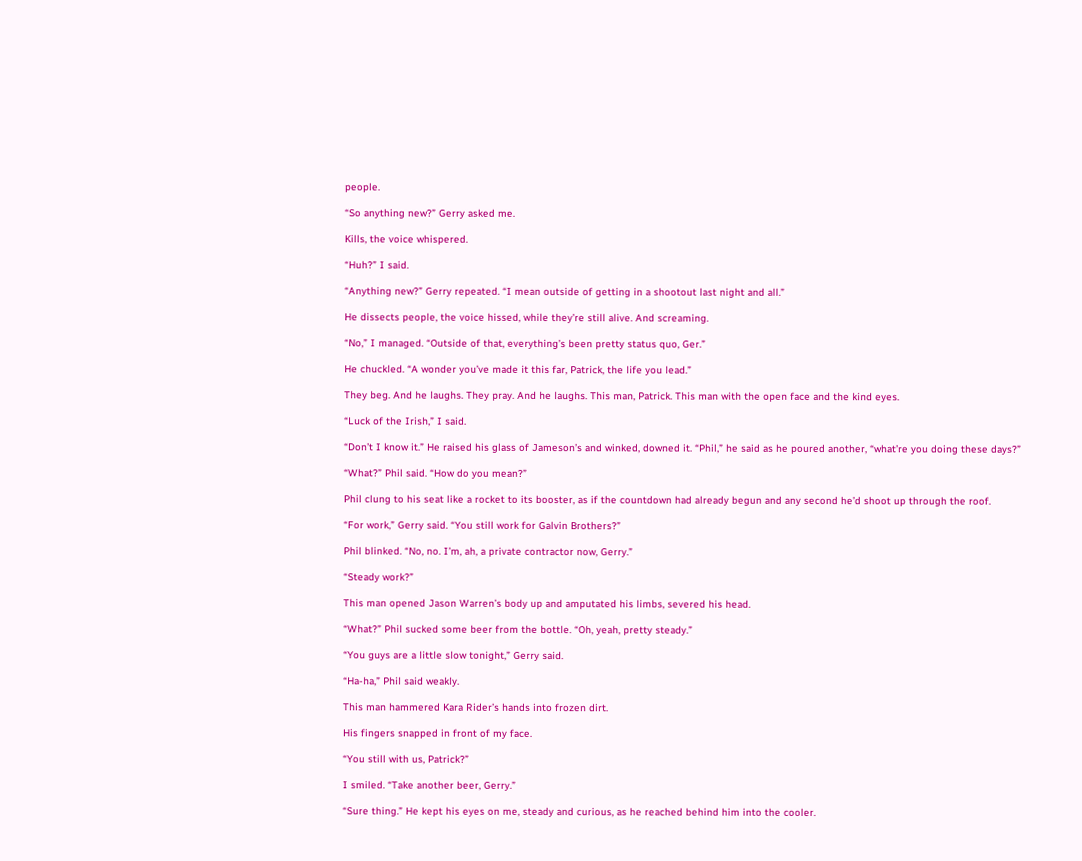people.

“So anything new?” Gerry asked me.

Kills, the voice whispered.

“Huh?” I said.

“Anything new?” Gerry repeated. “I mean outside of getting in a shootout last night and all.”

He dissects people, the voice hissed, while they’re still alive. And screaming.

“No,” I managed. “Outside of that, everything’s been pretty status quo, Ger.”

He chuckled. “A wonder you’ve made it this far, Patrick, the life you lead.”

They beg. And he laughs. They pray. And he laughs. This man, Patrick. This man with the open face and the kind eyes.

“Luck of the Irish,” I said.

“Don’t I know it.” He raised his glass of Jameson’s and winked, downed it. “Phil,” he said as he poured another, “what’re you doing these days?”

“What?” Phil said. “How do you mean?”

Phil clung to his seat like a rocket to its booster, as if the countdown had already begun and any second he’d shoot up through the roof.

“For work,” Gerry said. “You still work for Galvin Brothers?”

Phil blinked. “No, no. I’m, ah, a private contractor now, Gerry.”

“Steady work?”

This man opened Jason Warren’s body up and amputated his limbs, severed his head.

“What?” Phil sucked some beer from the bottle. “Oh, yeah, pretty steady.”

“You guys are a little slow tonight,” Gerry said.

“Ha-ha,” Phil said weakly.

This man hammered Kara Rider’s hands into frozen dirt.

His fingers snapped in front of my face.

“You still with us, Patrick?”

I smiled. “Take another beer, Gerry.”

“Sure thing.” He kept his eyes on me, steady and curious, as he reached behind him into the cooler.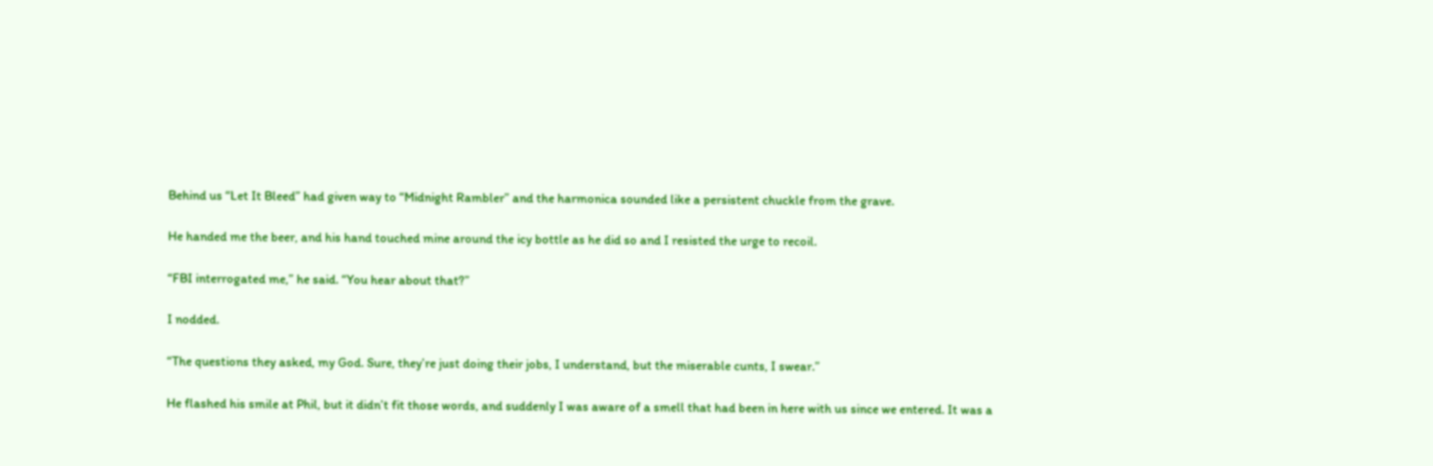Behind us “Let It Bleed” had given way to “Midnight Rambler” and the harmonica sounded like a persistent chuckle from the grave.

He handed me the beer, and his hand touched mine around the icy bottle as he did so and I resisted the urge to recoil.

“FBI interrogated me,” he said. “You hear about that?”

I nodded.

“The questions they asked, my God. Sure, they’re just doing their jobs, I understand, but the miserable cunts, I swear.”

He flashed his smile at Phil, but it didn’t fit those words, and suddenly I was aware of a smell that had been in here with us since we entered. It was a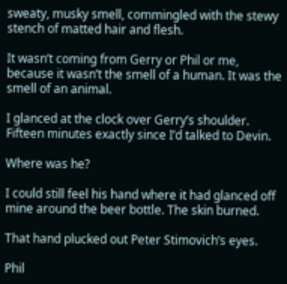sweaty, musky smell, commingled with the stewy stench of matted hair and flesh.

It wasn’t coming from Gerry or Phil or me, because it wasn’t the smell of a human. It was the smell of an animal.

I glanced at the clock over Gerry’s shoulder. Fifteen minutes exactly since I’d talked to Devin.

Where was he?

I could still feel his hand where it had glanced off mine around the beer bottle. The skin burned.

That hand plucked out Peter Stimovich’s eyes.

Phil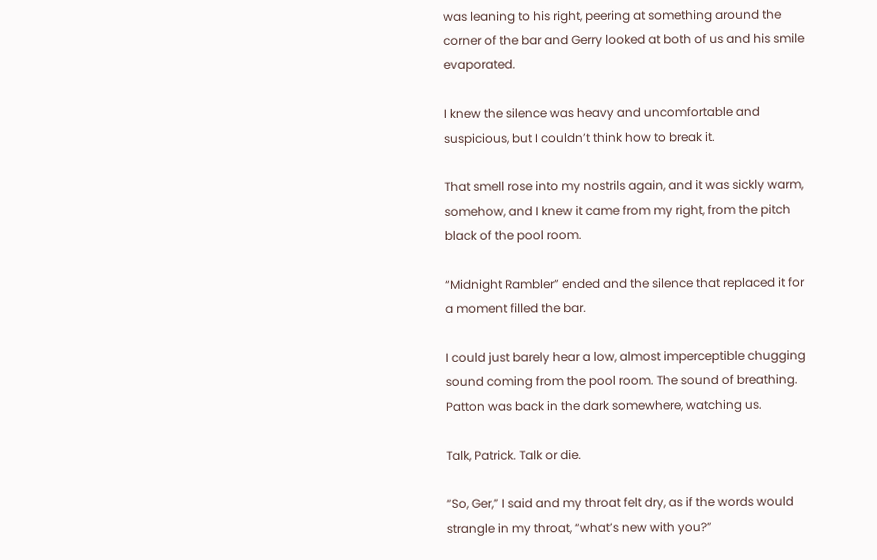was leaning to his right, peering at something around the corner of the bar and Gerry looked at both of us and his smile evaporated.

I knew the silence was heavy and uncomfortable and suspicious, but I couldn’t think how to break it.

That smell rose into my nostrils again, and it was sickly warm, somehow, and I knew it came from my right, from the pitch black of the pool room.

“Midnight Rambler” ended and the silence that replaced it for a moment filled the bar.

I could just barely hear a low, almost imperceptible chugging sound coming from the pool room. The sound of breathing. Patton was back in the dark somewhere, watching us.

Talk, Patrick. Talk or die.

“So, Ger,” I said and my throat felt dry, as if the words would strangle in my throat, “what’s new with you?”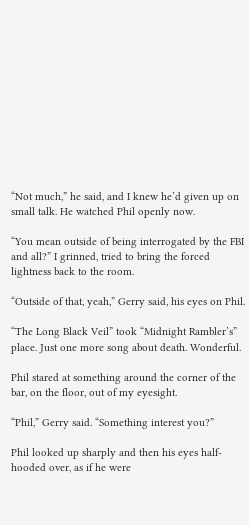“Not much,” he said, and I knew he’d given up on small talk. He watched Phil openly now.

“You mean outside of being interrogated by the FBI and all?” I grinned, tried to bring the forced lightness back to the room.

“Outside of that, yeah,” Gerry said, his eyes on Phil.

“The Long Black Veil” took “Midnight Rambler’s” place. Just one more song about death. Wonderful.

Phil stared at something around the corner of the bar, on the floor, out of my eyesight.

“Phil,” Gerry said. “Something interest you?”

Phil looked up sharply and then his eyes half-hooded over, as if he were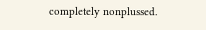completely nonplussed.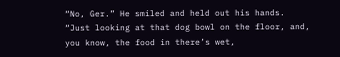“No, Ger.” He smiled and held out his hands. “Just looking at that dog bowl on the floor, and, you know, the food in there’s wet,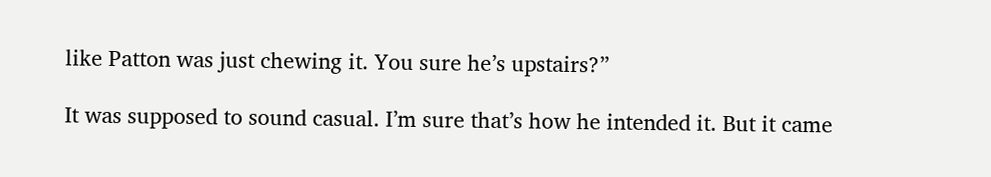like Patton was just chewing it. You sure he’s upstairs?”

It was supposed to sound casual. I’m sure that’s how he intended it. But it came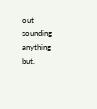out sounding anything but.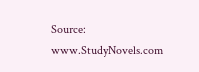Source: www.StudyNovels.com